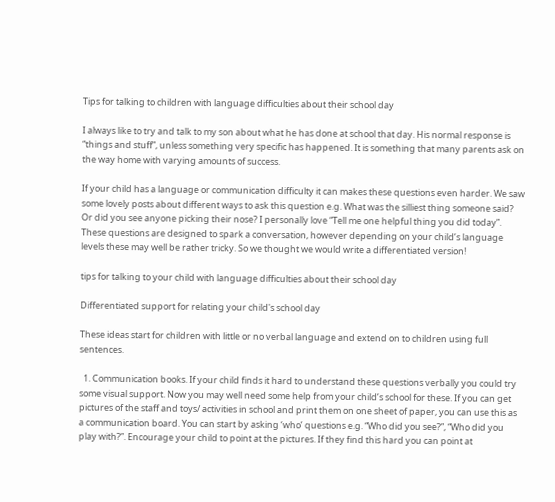Tips for talking to children with language difficulties about their school day

I always like to try and talk to my son about what he has done at school that day. His normal response is “things and stuff”, unless something very specific has happened. It is something that many parents ask on the way home with varying amounts of success.

If your child has a language or communication difficulty it can makes these questions even harder. We saw some lovely posts about different ways to ask this question e.g. What was the silliest thing someone said? Or did you see anyone picking their nose? I personally love “Tell me one helpful thing you did today”. These questions are designed to spark a conversation, however depending on your child’s language levels these may well be rather tricky. So we thought we would write a differentiated version!

tips for talking to your child with language difficulties about their school day

Differentiated support for relating your child's school day

These ideas start for children with little or no verbal language and extend on to children using full sentences.

  1. Communication books. If your child finds it hard to understand these questions verbally you could try some visual support. Now you may well need some help from your child’s school for these. If you can get pictures of the staff and toys/ activities in school and print them on one sheet of paper, you can use this as a communication board. You can start by asking ‘who’ questions e.g. “Who did you see?”, “Who did you play with?”. Encourage your child to point at the pictures. If they find this hard you can point at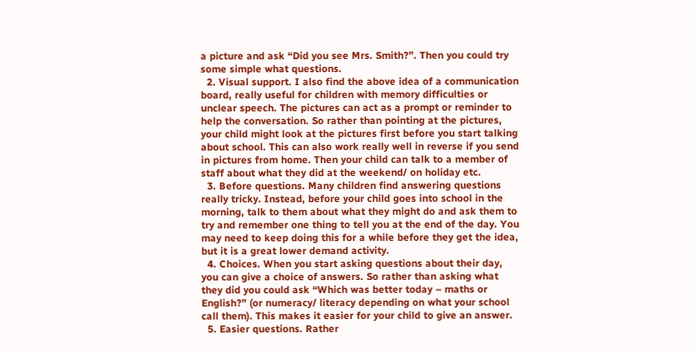a picture and ask “Did you see Mrs. Smith?”. Then you could try some simple what questions.
  2. Visual support. I also find the above idea of a communication board, really useful for children with memory difficulties or unclear speech. The pictures can act as a prompt or reminder to help the conversation. So rather than pointing at the pictures, your child might look at the pictures first before you start talking about school. This can also work really well in reverse if you send in pictures from home. Then your child can talk to a member of staff about what they did at the weekend/ on holiday etc.
  3. Before questions. Many children find answering questions really tricky. Instead, before your child goes into school in the morning, talk to them about what they might do and ask them to try and remember one thing to tell you at the end of the day. You may need to keep doing this for a while before they get the idea, but it is a great lower demand activity.
  4. Choices. When you start asking questions about their day, you can give a choice of answers. So rather than asking what they did you could ask “Which was better today – maths or English?” (or numeracy/ literacy depending on what your school call them). This makes it easier for your child to give an answer.
  5. Easier questions. Rather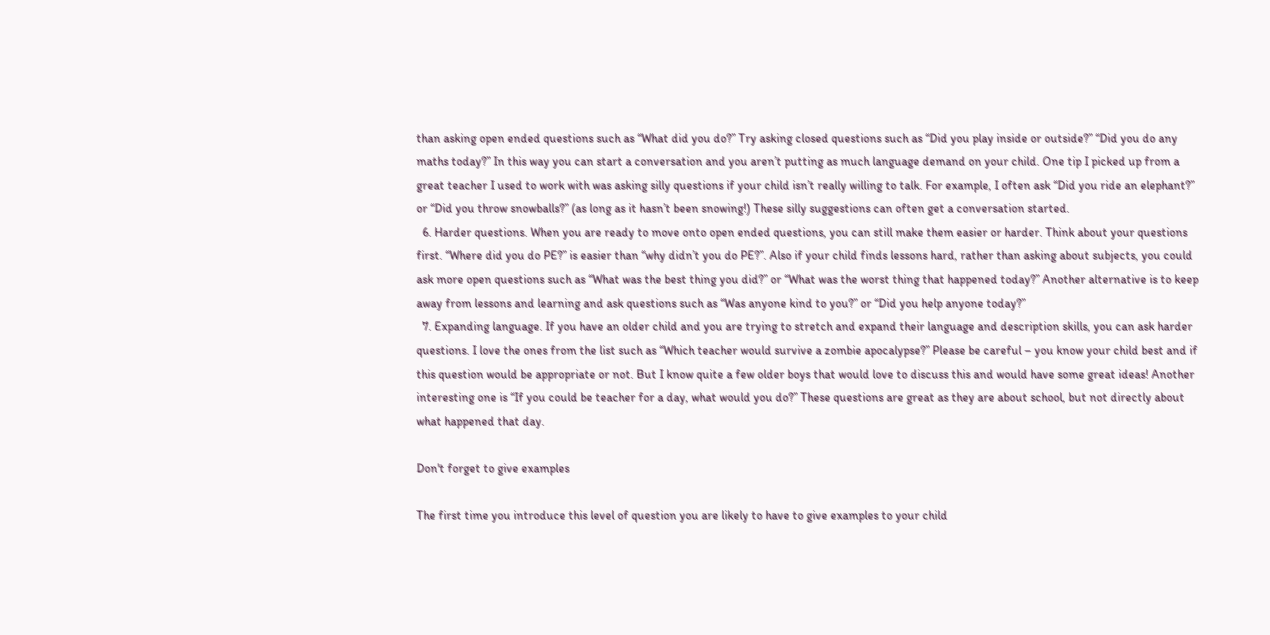than asking open ended questions such as “What did you do?” Try asking closed questions such as “Did you play inside or outside?” “Did you do any maths today?” In this way you can start a conversation and you aren’t putting as much language demand on your child. One tip I picked up from a great teacher I used to work with was asking silly questions if your child isn’t really willing to talk. For example, I often ask “Did you ride an elephant?” or “Did you throw snowballs?” (as long as it hasn’t been snowing!) These silly suggestions can often get a conversation started.
  6. Harder questions. When you are ready to move onto open ended questions, you can still make them easier or harder. Think about your questions first. “Where did you do PE?” is easier than “why didn’t you do PE?”. Also if your child finds lessons hard, rather than asking about subjects, you could ask more open questions such as “What was the best thing you did?” or “What was the worst thing that happened today?” Another alternative is to keep away from lessons and learning and ask questions such as “Was anyone kind to you?” or “Did you help anyone today?”
  7. Expanding language. If you have an older child and you are trying to stretch and expand their language and description skills, you can ask harder questions. I love the ones from the list such as “Which teacher would survive a zombie apocalypse?” Please be careful – you know your child best and if this question would be appropriate or not. But I know quite a few older boys that would love to discuss this and would have some great ideas! Another interesting one is “If you could be teacher for a day, what would you do?” These questions are great as they are about school, but not directly about what happened that day.

Don't forget to give examples

The first time you introduce this level of question you are likely to have to give examples to your child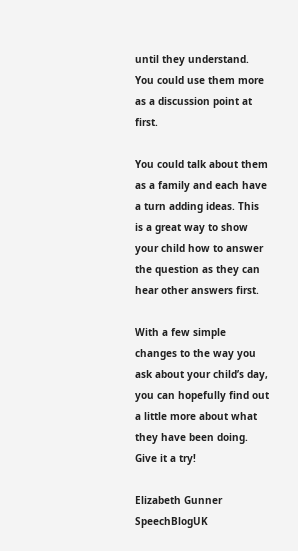until they understand. You could use them more as a discussion point at first.

You could talk about them as a family and each have a turn adding ideas. This is a great way to show your child how to answer the question as they can hear other answers first.

With a few simple changes to the way you ask about your child’s day, you can hopefully find out a little more about what they have been doing. Give it a try!

Elizabeth Gunner SpeechBlogUK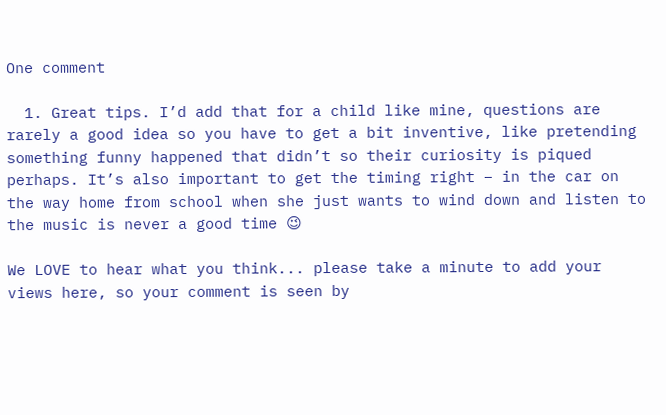One comment

  1. Great tips. I’d add that for a child like mine, questions are rarely a good idea so you have to get a bit inventive, like pretending something funny happened that didn’t so their curiosity is piqued perhaps. It’s also important to get the timing right – in the car on the way home from school when she just wants to wind down and listen to the music is never a good time 😉

We LOVE to hear what you think... please take a minute to add your views here, so your comment is seen by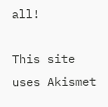all!

This site uses Akismet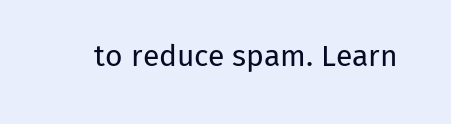to reduce spam. Learn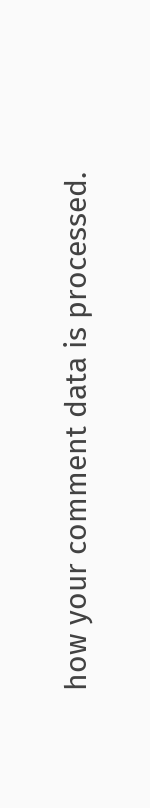how your comment data is processed.